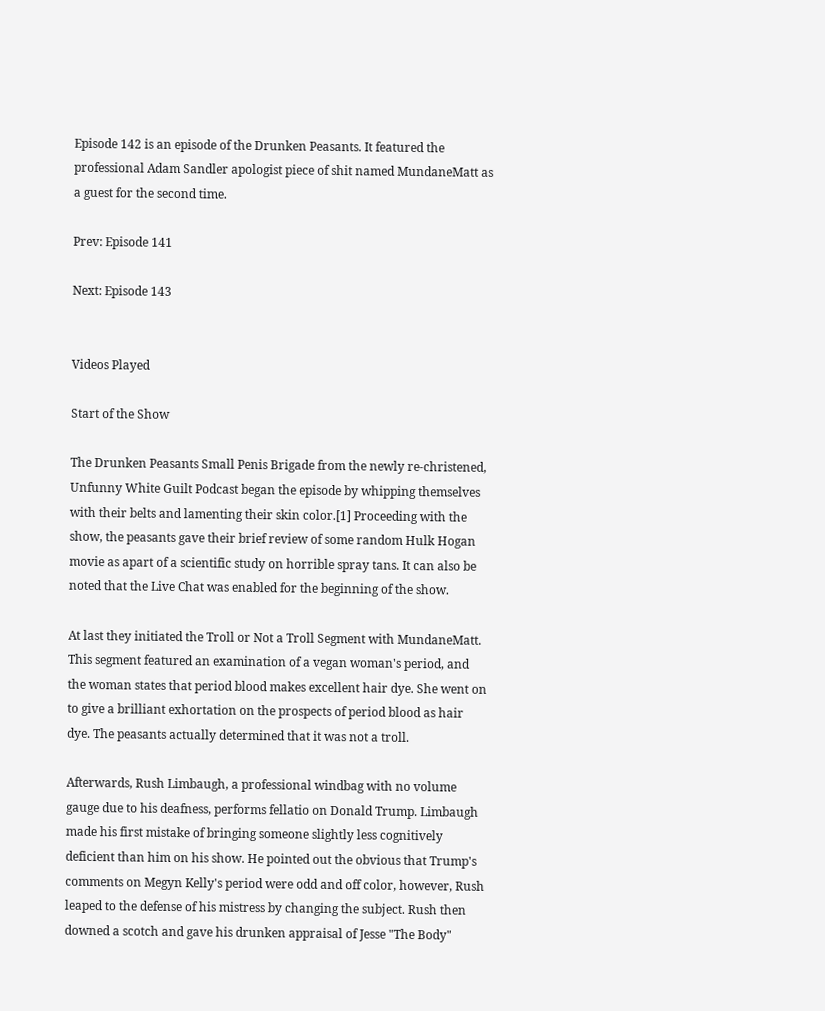Episode 142 is an episode of the Drunken Peasants. It featured the professional Adam Sandler apologist piece of shit named MundaneMatt as a guest for the second time.

Prev: Episode 141

Next: Episode 143


Videos Played

Start of the Show

The Drunken Peasants Small Penis Brigade from the newly re-christened, Unfunny White Guilt Podcast began the episode by whipping themselves with their belts and lamenting their skin color.[1] Proceeding with the show, the peasants gave their brief review of some random Hulk Hogan movie as apart of a scientific study on horrible spray tans. It can also be noted that the Live Chat was enabled for the beginning of the show.

At last they initiated the Troll or Not a Troll Segment with MundaneMatt. This segment featured an examination of a vegan woman's period, and the woman states that period blood makes excellent hair dye. She went on to give a brilliant exhortation on the prospects of period blood as hair dye. The peasants actually determined that it was not a troll.

Afterwards, Rush Limbaugh, a professional windbag with no volume gauge due to his deafness, performs fellatio on Donald Trump. Limbaugh made his first mistake of bringing someone slightly less cognitively deficient than him on his show. He pointed out the obvious that Trump's comments on Megyn Kelly's period were odd and off color, however, Rush leaped to the defense of his mistress by changing the subject. Rush then downed a scotch and gave his drunken appraisal of Jesse "The Body"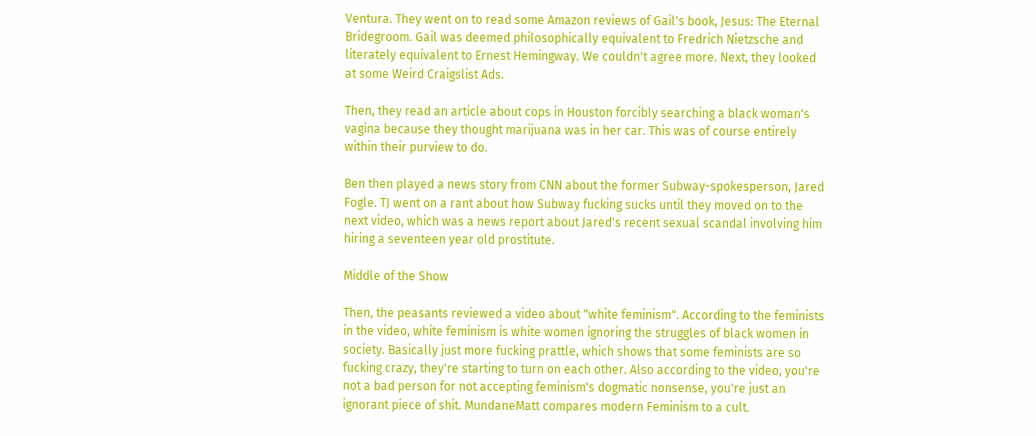Ventura. They went on to read some Amazon reviews of Gail's book, Jesus: The Eternal Bridegroom. Gail was deemed philosophically equivalent to Fredrich Nietzsche and literately equivalent to Ernest Hemingway. We couldn't agree more. Next, they looked at some Weird Craigslist Ads.

Then, they read an article about cops in Houston forcibly searching a black woman's vagina because they thought marijuana was in her car. This was of course entirely within their purview to do.

Ben then played a news story from CNN about the former Subway-spokesperson, Jared Fogle. TJ went on a rant about how Subway fucking sucks until they moved on to the next video, which was a news report about Jared's recent sexual scandal involving him hiring a seventeen year old prostitute.

Middle of the Show

Then, the peasants reviewed a video about "white feminism". According to the feminists in the video, white feminism is white women ignoring the struggles of black women in society. Basically just more fucking prattle, which shows that some feminists are so fucking crazy, they're starting to turn on each other. Also according to the video, you're not a bad person for not accepting feminism's dogmatic nonsense, you're just an ignorant piece of shit. MundaneMatt compares modern Feminism to a cult.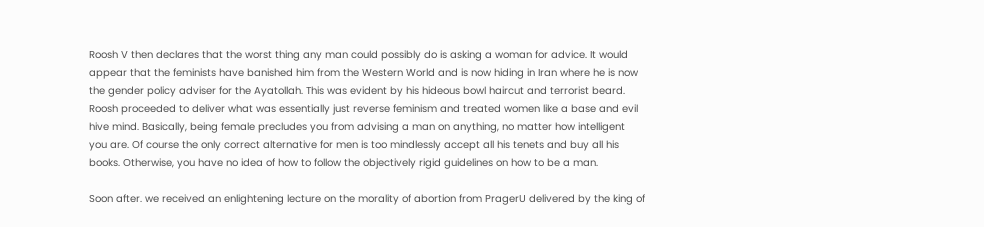Roosh V then declares that the worst thing any man could possibly do is asking a woman for advice. It would appear that the feminists have banished him from the Western World and is now hiding in Iran where he is now the gender policy adviser for the Ayatollah. This was evident by his hideous bowl haircut and terrorist beard. Roosh proceeded to deliver what was essentially just reverse feminism and treated women like a base and evil hive mind. Basically, being female precludes you from advising a man on anything, no matter how intelligent you are. Of course the only correct alternative for men is too mindlessly accept all his tenets and buy all his books. Otherwise, you have no idea of how to follow the objectively rigid guidelines on how to be a man.

Soon after. we received an enlightening lecture on the morality of abortion from PragerU delivered by the king of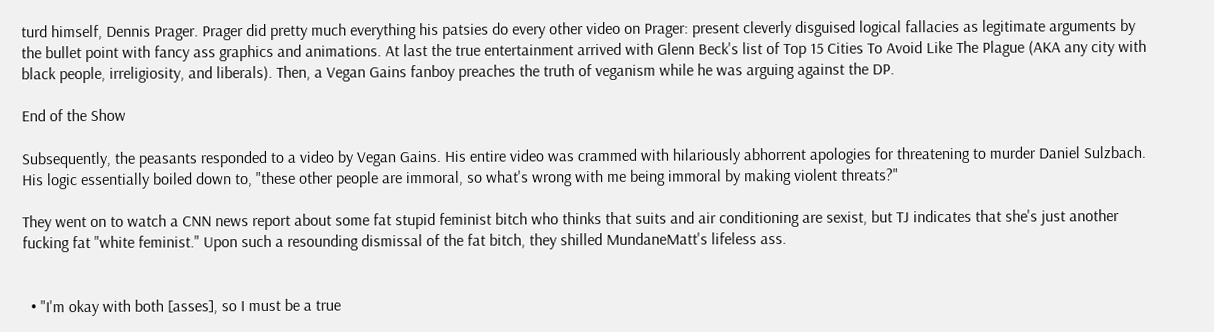turd himself, Dennis Prager. Prager did pretty much everything his patsies do every other video on Prager: present cleverly disguised logical fallacies as legitimate arguments by the bullet point with fancy ass graphics and animations. At last the true entertainment arrived with Glenn Beck's list of Top 15 Cities To Avoid Like The Plague (AKA any city with black people, irreligiosity, and liberals). Then, a Vegan Gains fanboy preaches the truth of veganism while he was arguing against the DP.

End of the Show

Subsequently, the peasants responded to a video by Vegan Gains. His entire video was crammed with hilariously abhorrent apologies for threatening to murder Daniel Sulzbach. His logic essentially boiled down to, "these other people are immoral, so what's wrong with me being immoral by making violent threats?"

They went on to watch a CNN news report about some fat stupid feminist bitch who thinks that suits and air conditioning are sexist, but TJ indicates that she's just another fucking fat "white feminist." Upon such a resounding dismissal of the fat bitch, they shilled MundaneMatt's lifeless ass.


  • "I'm okay with both [asses], so I must be a true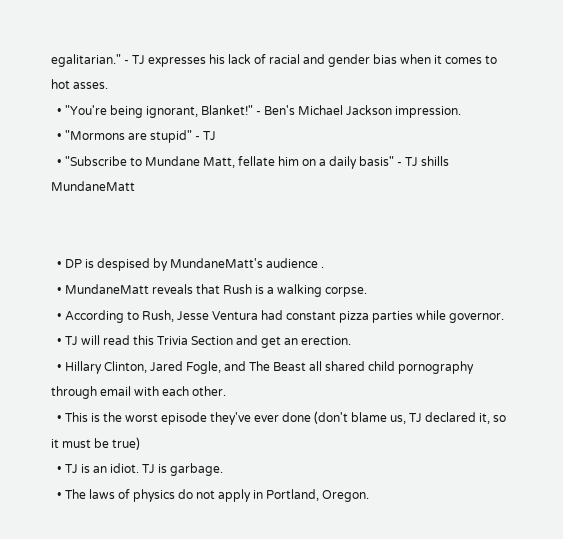egalitarian." - TJ expresses his lack of racial and gender bias when it comes to hot asses.
  • "You're being ignorant, Blanket!" - Ben's Michael Jackson impression.
  • "Mormons are stupid" - TJ
  • "Subscribe to Mundane Matt, fellate him on a daily basis" - TJ shills MundaneMatt


  • DP is despised by MundaneMatt's audience .
  • MundaneMatt reveals that Rush is a walking corpse.
  • According to Rush, Jesse Ventura had constant pizza parties while governor.
  • TJ will read this Trivia Section and get an erection.
  • Hillary Clinton, Jared Fogle, and The Beast all shared child pornography through email with each other.
  • This is the worst episode they've ever done (don't blame us, TJ declared it, so it must be true)
  • TJ is an idiot. TJ is garbage.
  • The laws of physics do not apply in Portland, Oregon.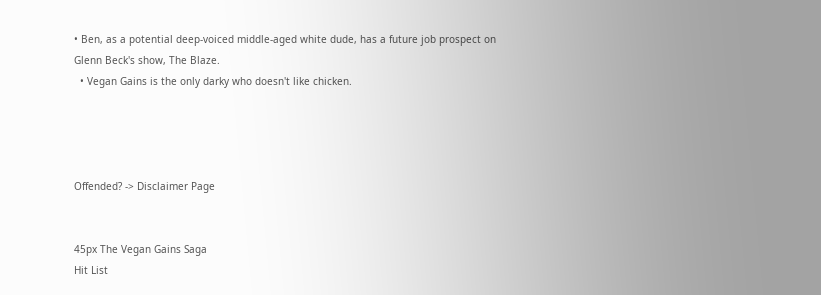• Ben, as a potential deep-voiced middle-aged white dude, has a future job prospect on Glenn Beck's show, The Blaze.
  • Vegan Gains is the only darky who doesn't like chicken.




Offended? -> Disclaimer Page


45px The Vegan Gains Saga
Hit List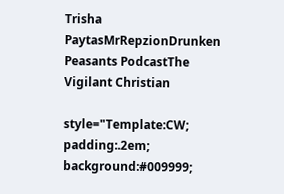Trisha PaytasMrRepzionDrunken Peasants PodcastThe Vigilant Christian

style="Template:CW; padding:.2em; background:#009999;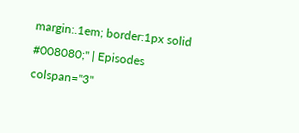margin:.1em; border:1px solid #008080;" | Episodes colspan="3"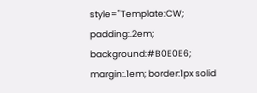style="Template:CW; padding:.2em; background:#B0E0E6; margin:.1em; border:1px solid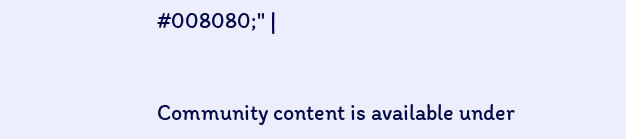#008080;" |


Community content is available under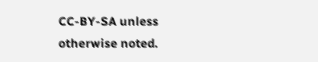CC-BY-SA unless otherwise noted.